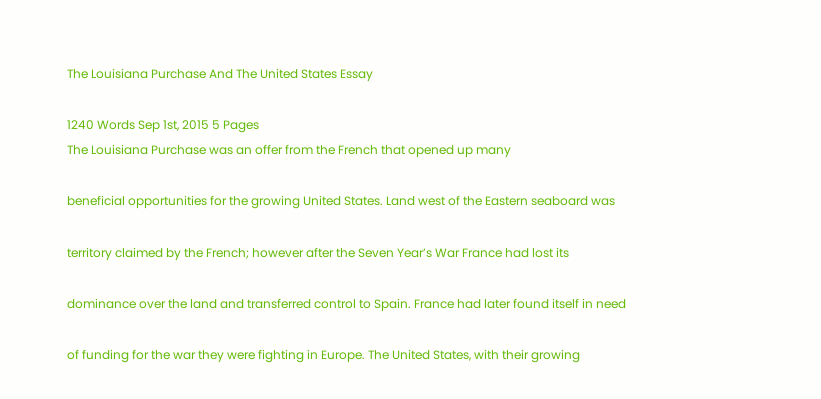The Louisiana Purchase And The United States Essay

1240 Words Sep 1st, 2015 5 Pages
The Louisiana Purchase was an offer from the French that opened up many

beneficial opportunities for the growing United States. Land west of the Eastern seaboard was

territory claimed by the French; however after the Seven Year’s War France had lost its

dominance over the land and transferred control to Spain. France had later found itself in need

of funding for the war they were fighting in Europe. The United States, with their growing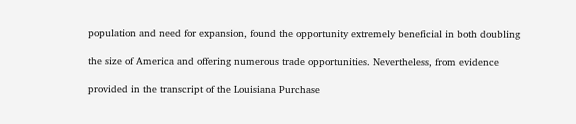population and need for expansion, found the opportunity extremely beneficial in both doubling

the size of America and offering numerous trade opportunities. Nevertheless, from evidence

provided in the transcript of the Louisiana Purchase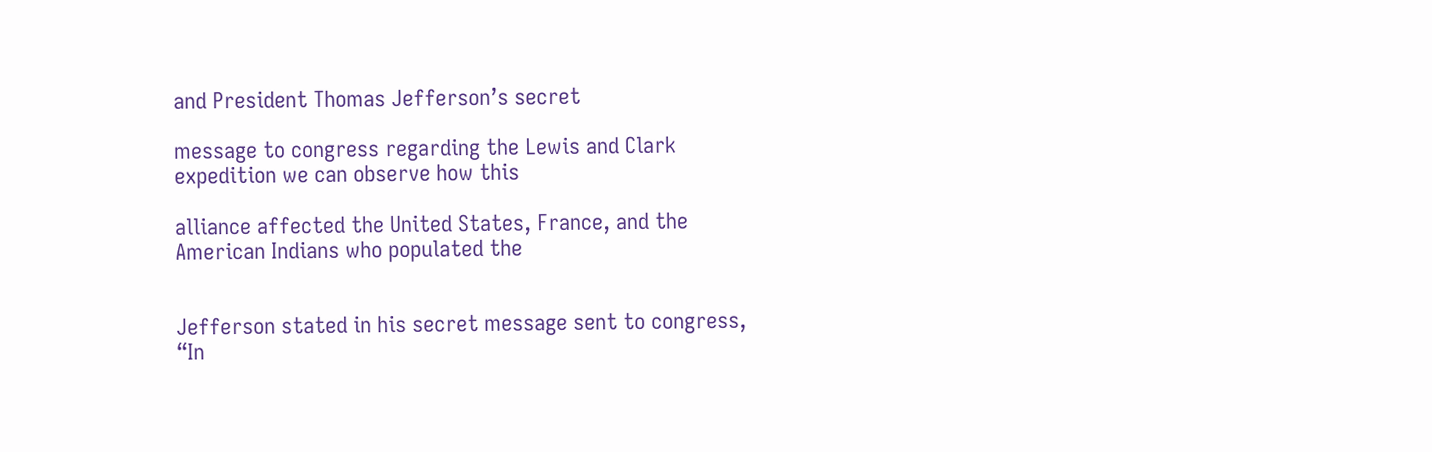and President Thomas Jefferson’s secret

message to congress regarding the Lewis and Clark expedition we can observe how this

alliance affected the United States, France, and the American Indians who populated the


Jefferson stated in his secret message sent to congress, “In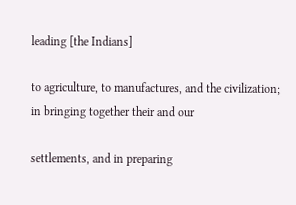leading [the Indians]

to agriculture, to manufactures, and the civilization; in bringing together their and our

settlements, and in preparing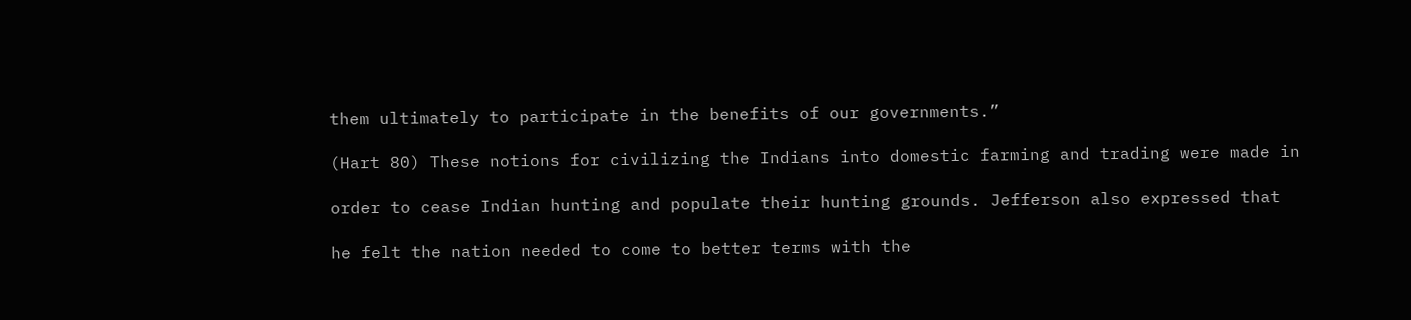them ultimately to participate in the benefits of our governments.”

(Hart 80) These notions for civilizing the Indians into domestic farming and trading were made in

order to cease Indian hunting and populate their hunting grounds. Jefferson also expressed that

he felt the nation needed to come to better terms with the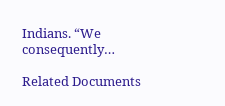Indians. “We consequently…

Related Documents